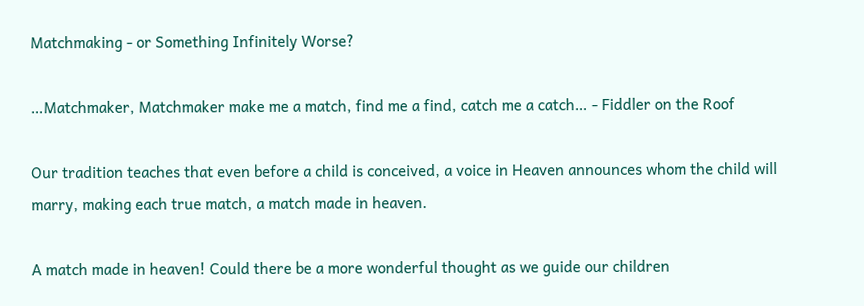Matchmaking - or Something Infinitely Worse?

…Matchmaker, Matchmaker make me a match, find me a find, catch me a catch… - Fiddler on the Roof

Our tradition teaches that even before a child is conceived, a voice in Heaven announces whom the child will marry, making each true match, a match made in heaven.

A match made in heaven! Could there be a more wonderful thought as we guide our children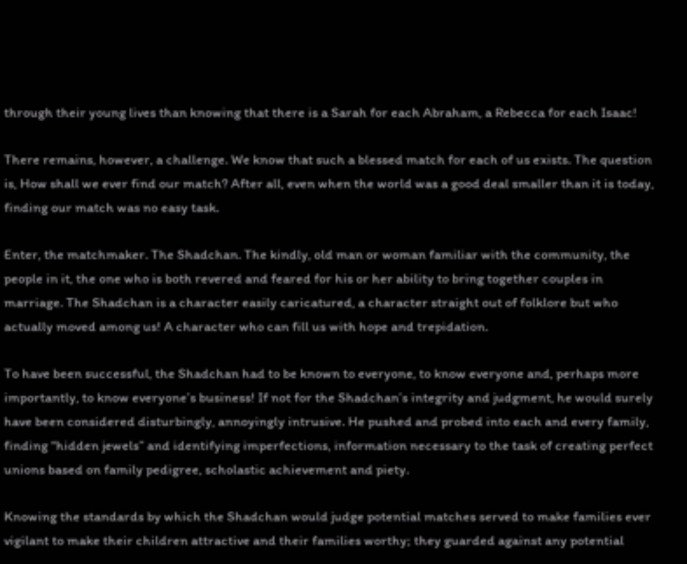through their young lives than knowing that there is a Sarah for each Abraham, a Rebecca for each Isaac!

There remains, however, a challenge. We know that such a blessed match for each of us exists. The question is, How shall we ever find our match? After all, even when the world was a good deal smaller than it is today, finding our match was no easy task.

Enter, the matchmaker. The Shadchan. The kindly, old man or woman familiar with the community, the people in it, the one who is both revered and feared for his or her ability to bring together couples in marriage. The Shadchan is a character easily caricatured, a character straight out of folklore but who actually moved among us! A character who can fill us with hope and trepidation.

To have been successful, the Shadchan had to be known to everyone, to know everyone and, perhaps more importantly, to know everyone’s business! If not for the Shadchan’s integrity and judgment, he would surely have been considered disturbingly, annoyingly intrusive. He pushed and probed into each and every family, finding “hidden jewels” and identifying imperfections, information necessary to the task of creating perfect unions based on family pedigree, scholastic achievement and piety.

Knowing the standards by which the Shadchan would judge potential matches served to make families ever vigilant to make their children attractive and their families worthy; they guarded against any potential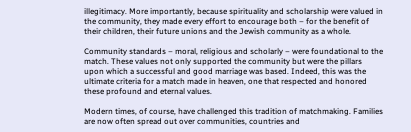illegitimacy. More importantly, because spirituality and scholarship were valued in the community, they made every effort to encourage both – for the benefit of their children, their future unions and the Jewish community as a whole.

Community standards – moral, religious and scholarly – were foundational to the match. These values not only supported the community but were the pillars upon which a successful and good marriage was based. Indeed, this was the ultimate criteria for a match made in heaven, one that respected and honored these profound and eternal values.

Modern times, of course, have challenged this tradition of matchmaking. Families are now often spread out over communities, countries and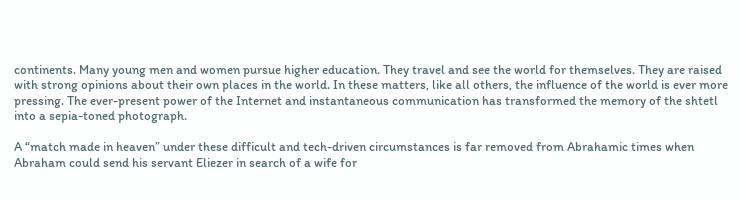continents. Many young men and women pursue higher education. They travel and see the world for themselves. They are raised with strong opinions about their own places in the world. In these matters, like all others, the influence of the world is ever more pressing. The ever-present power of the Internet and instantaneous communication has transformed the memory of the shtetl into a sepia-toned photograph.

A “match made in heaven” under these difficult and tech-driven circumstances is far removed from Abrahamic times when Abraham could send his servant Eliezer in search of a wife for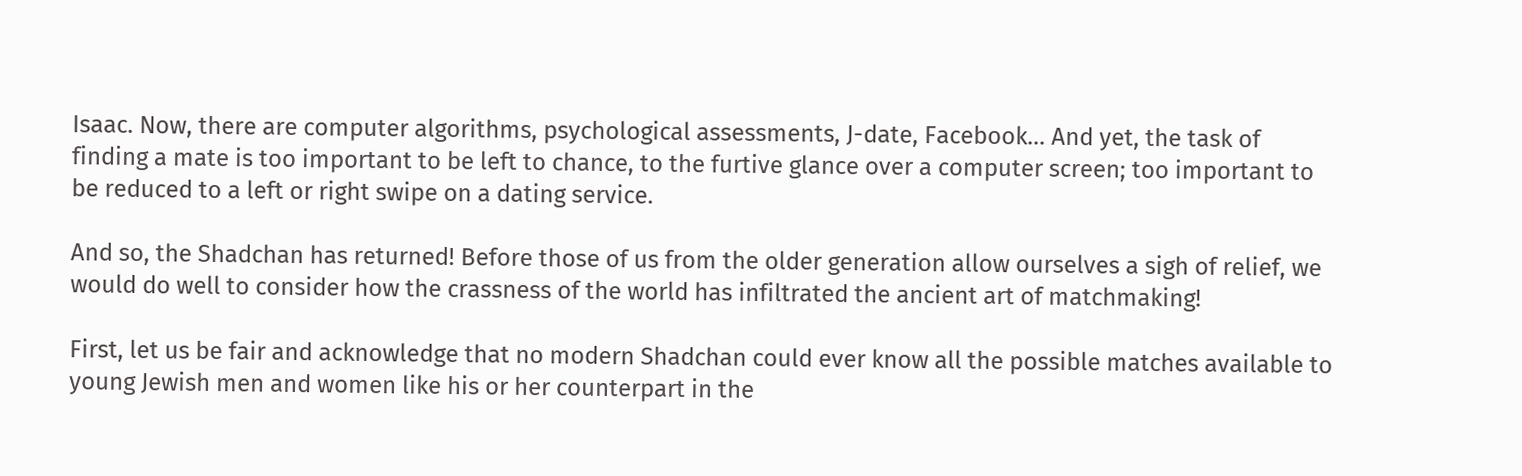Isaac. Now, there are computer algorithms, psychological assessments, J-date, Facebook… And yet, the task of finding a mate is too important to be left to chance, to the furtive glance over a computer screen; too important to be reduced to a left or right swipe on a dating service.

And so, the Shadchan has returned! Before those of us from the older generation allow ourselves a sigh of relief, we would do well to consider how the crassness of the world has infiltrated the ancient art of matchmaking!

First, let us be fair and acknowledge that no modern Shadchan could ever know all the possible matches available to young Jewish men and women like his or her counterpart in the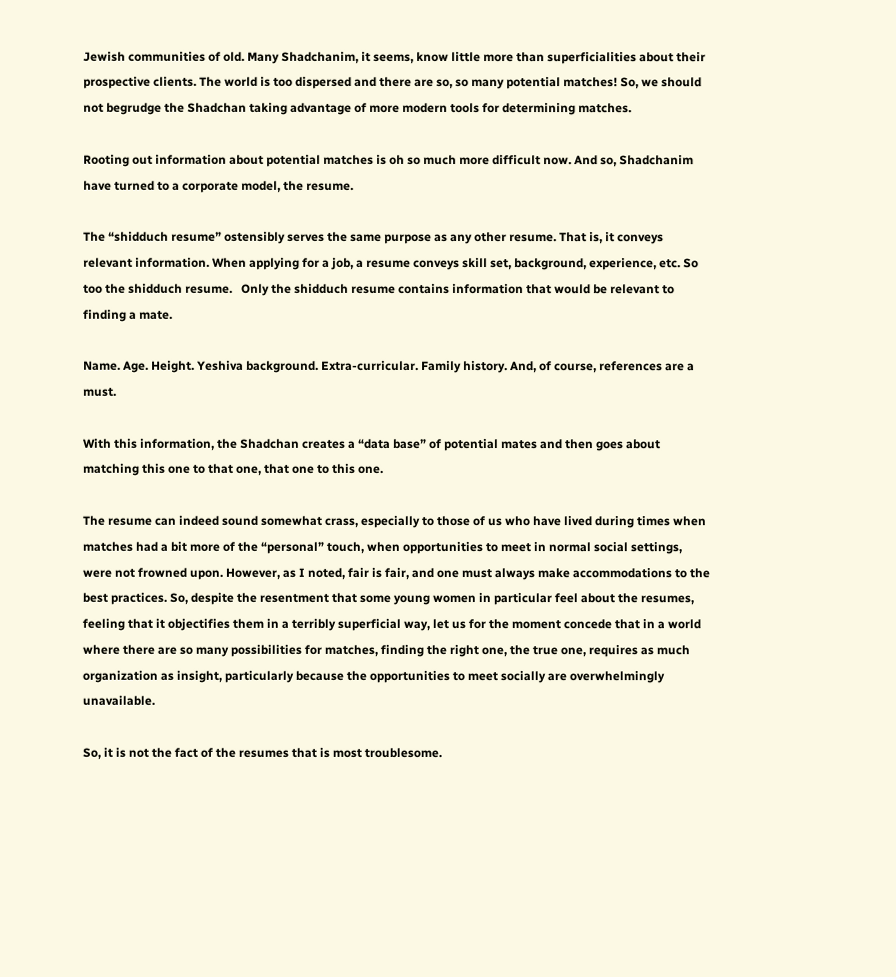Jewish communities of old. Many Shadchanim, it seems, know little more than superficialities about their prospective clients. The world is too dispersed and there are so, so many potential matches! So, we should not begrudge the Shadchan taking advantage of more modern tools for determining matches.

Rooting out information about potential matches is oh so much more difficult now. And so, Shadchanim have turned to a corporate model, the resume.

The “shidduch resume” ostensibly serves the same purpose as any other resume. That is, it conveys relevant information. When applying for a job, a resume conveys skill set, background, experience, etc. So too the shidduch resume.   Only the shidduch resume contains information that would be relevant to finding a mate.

Name. Age. Height. Yeshiva background. Extra-curricular. Family history. And, of course, references are a must.

With this information, the Shadchan creates a “data base” of potential mates and then goes about matching this one to that one, that one to this one.

The resume can indeed sound somewhat crass, especially to those of us who have lived during times when matches had a bit more of the “personal” touch, when opportunities to meet in normal social settings, were not frowned upon. However, as I noted, fair is fair, and one must always make accommodations to the best practices. So, despite the resentment that some young women in particular feel about the resumes, feeling that it objectifies them in a terribly superficial way, let us for the moment concede that in a world where there are so many possibilities for matches, finding the right one, the true one, requires as much organization as insight, particularly because the opportunities to meet socially are overwhelmingly unavailable.

So, it is not the fact of the resumes that is most troublesome.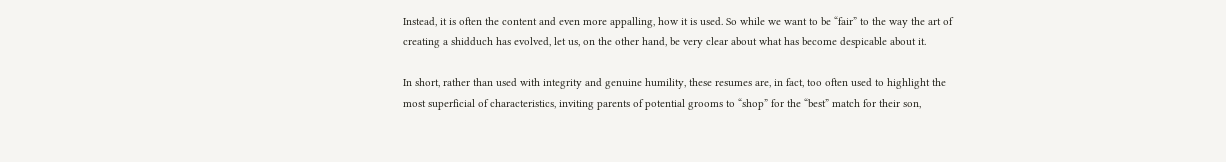Instead, it is often the content and even more appalling, how it is used. So while we want to be “fair” to the way the art of creating a shidduch has evolved, let us, on the other hand, be very clear about what has become despicable about it.

In short, rather than used with integrity and genuine humility, these resumes are, in fact, too often used to highlight the most superficial of characteristics, inviting parents of potential grooms to “shop” for the “best” match for their son,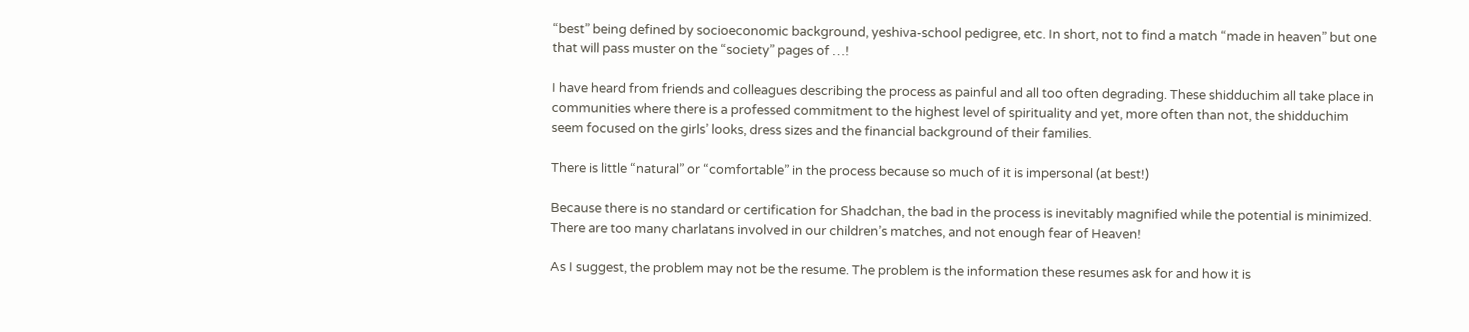“best” being defined by socioeconomic background, yeshiva-school pedigree, etc. In short, not to find a match “made in heaven” but one that will pass muster on the “society” pages of …!

I have heard from friends and colleagues describing the process as painful and all too often degrading. These shidduchim all take place in communities where there is a professed commitment to the highest level of spirituality and yet, more often than not, the shidduchim seem focused on the girls’ looks, dress sizes and the financial background of their families.

There is little “natural” or “comfortable” in the process because so much of it is impersonal (at best!)

Because there is no standard or certification for Shadchan, the bad in the process is inevitably magnified while the potential is minimized. There are too many charlatans involved in our children’s matches, and not enough fear of Heaven!

As I suggest, the problem may not be the resume. The problem is the information these resumes ask for and how it is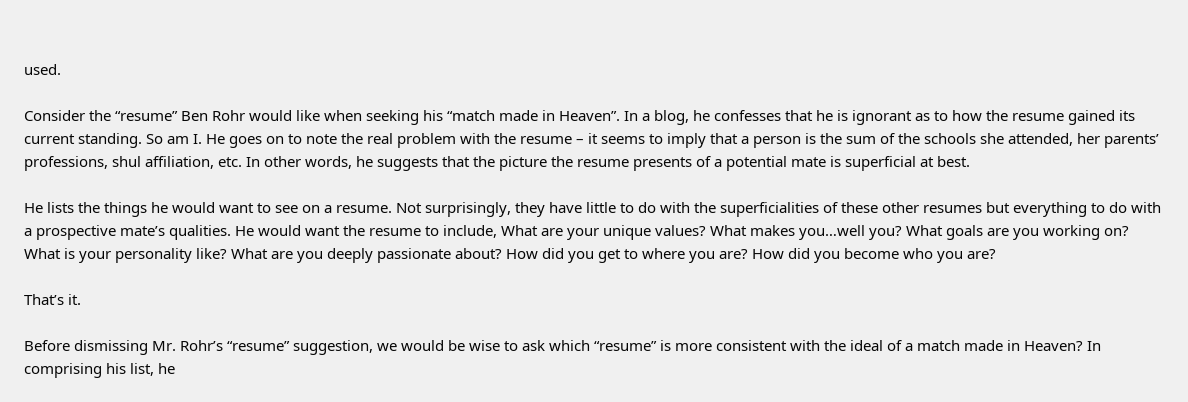used.

Consider the “resume” Ben Rohr would like when seeking his “match made in Heaven”. In a blog, he confesses that he is ignorant as to how the resume gained its current standing. So am I. He goes on to note the real problem with the resume – it seems to imply that a person is the sum of the schools she attended, her parents’ professions, shul affiliation, etc. In other words, he suggests that the picture the resume presents of a potential mate is superficial at best.

He lists the things he would want to see on a resume. Not surprisingly, they have little to do with the superficialities of these other resumes but everything to do with a prospective mate’s qualities. He would want the resume to include, What are your unique values? What makes you…well you? What goals are you working on? What is your personality like? What are you deeply passionate about? How did you get to where you are? How did you become who you are?

That’s it.

Before dismissing Mr. Rohr’s “resume” suggestion, we would be wise to ask which “resume” is more consistent with the ideal of a match made in Heaven? In comprising his list, he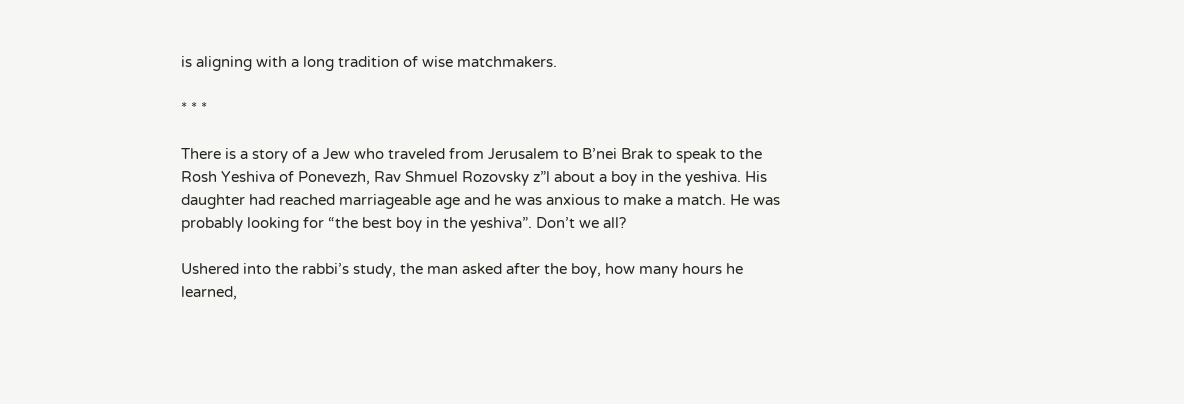is aligning with a long tradition of wise matchmakers.

* * *

There is a story of a Jew who traveled from Jerusalem to B’nei Brak to speak to the Rosh Yeshiva of Ponevezh, Rav Shmuel Rozovsky z”l about a boy in the yeshiva. His daughter had reached marriageable age and he was anxious to make a match. He was probably looking for “the best boy in the yeshiva”. Don’t we all?

Ushered into the rabbi’s study, the man asked after the boy, how many hours he learned,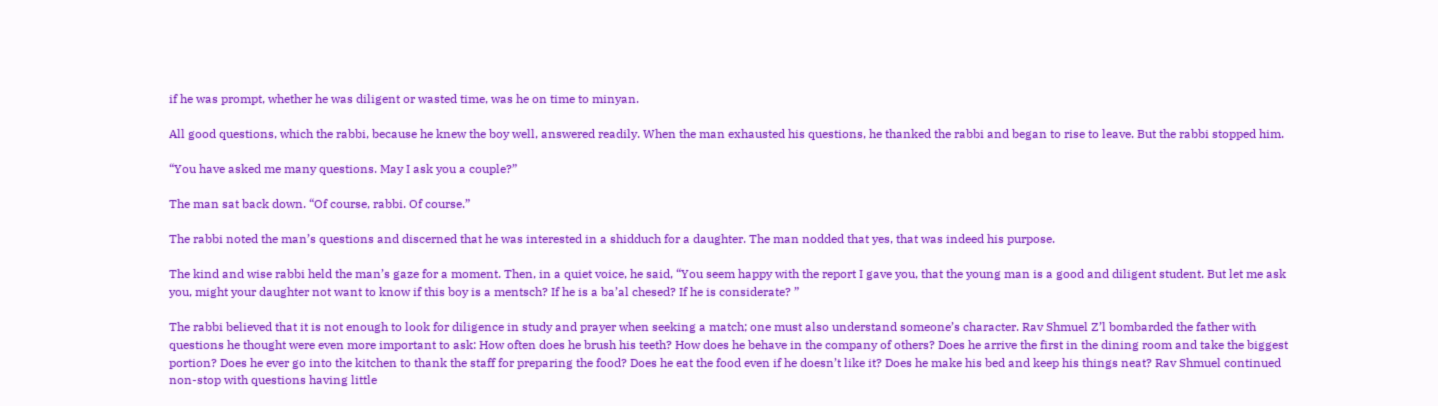if he was prompt, whether he was diligent or wasted time, was he on time to minyan.

All good questions, which the rabbi, because he knew the boy well, answered readily. When the man exhausted his questions, he thanked the rabbi and began to rise to leave. But the rabbi stopped him.

“You have asked me many questions. May I ask you a couple?”

The man sat back down. “Of course, rabbi. Of course.”

The rabbi noted the man’s questions and discerned that he was interested in a shidduch for a daughter. The man nodded that yes, that was indeed his purpose.

The kind and wise rabbi held the man’s gaze for a moment. Then, in a quiet voice, he said, “You seem happy with the report I gave you, that the young man is a good and diligent student. But let me ask you, might your daughter not want to know if this boy is a mentsch? If he is a ba’al chesed? If he is considerate? ”

The rabbi believed that it is not enough to look for diligence in study and prayer when seeking a match; one must also understand someone’s character. Rav Shmuel Z’l bombarded the father with questions he thought were even more important to ask: How often does he brush his teeth? How does he behave in the company of others? Does he arrive the first in the dining room and take the biggest portion? Does he ever go into the kitchen to thank the staff for preparing the food? Does he eat the food even if he doesn’t like it? Does he make his bed and keep his things neat? Rav Shmuel continued non-stop with questions having little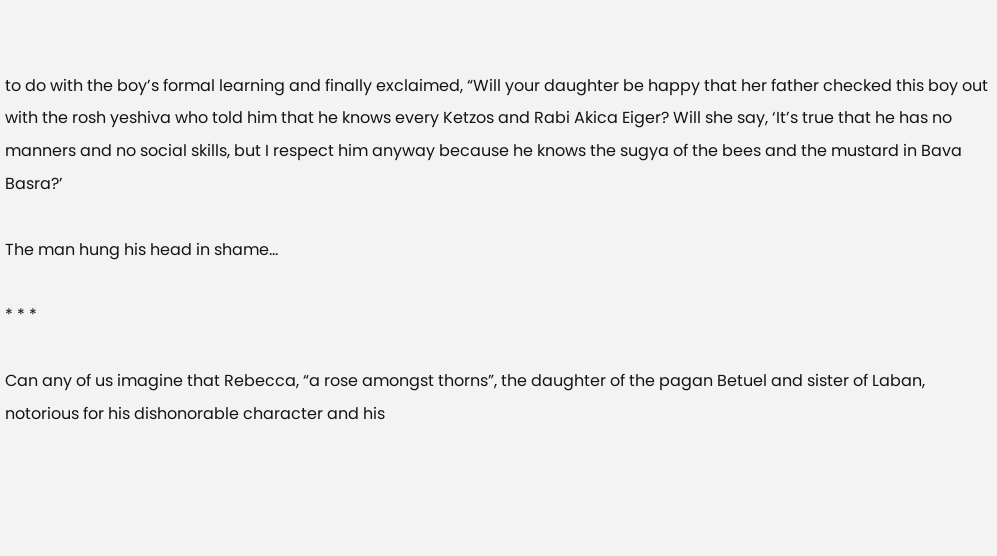to do with the boy’s formal learning and finally exclaimed, “Will your daughter be happy that her father checked this boy out with the rosh yeshiva who told him that he knows every Ketzos and Rabi Akica Eiger? Will she say, ‘It’s true that he has no manners and no social skills, but I respect him anyway because he knows the sugya of the bees and the mustard in Bava Basra?’

The man hung his head in shame…

* * *

Can any of us imagine that Rebecca, “a rose amongst thorns”, the daughter of the pagan Betuel and sister of Laban, notorious for his dishonorable character and his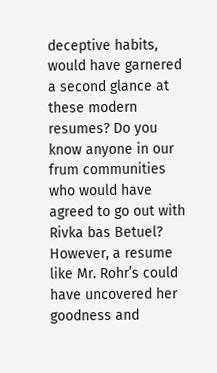deceptive habits, would have garnered a second glance at these modern resumes? Do you know anyone in our frum communities who would have agreed to go out with Rivka bas Betuel? However, a resume like Mr. Rohr’s could have uncovered her goodness and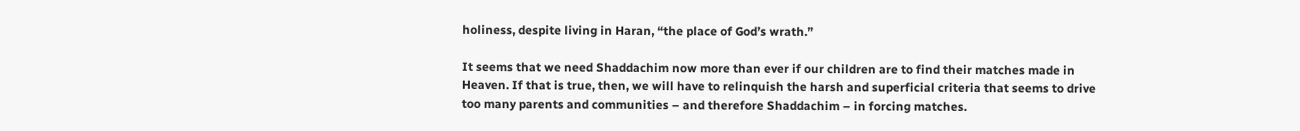holiness, despite living in Haran, “the place of God’s wrath.”

It seems that we need Shaddachim now more than ever if our children are to find their matches made in Heaven. If that is true, then, we will have to relinquish the harsh and superficial criteria that seems to drive too many parents and communities – and therefore Shaddachim – in forcing matches.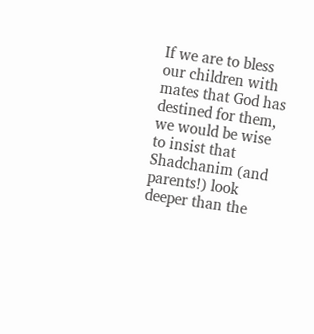If we are to bless our children with mates that God has destined for them, we would be wise to insist that Shadchanim (and parents!) look deeper than the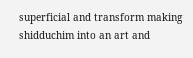superficial and transform making shidduchim into an art and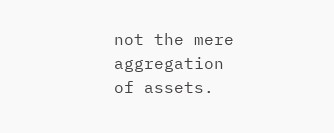not the mere aggregation of assets.